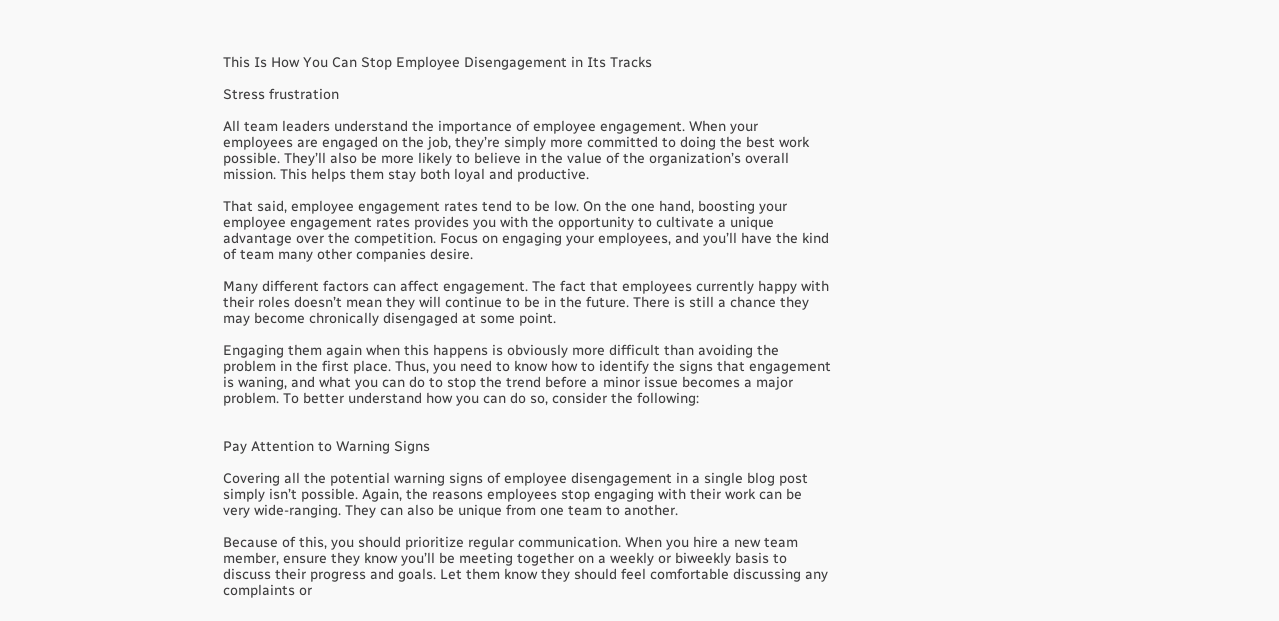This Is How You Can Stop Employee Disengagement in Its Tracks

Stress frustration

All team leaders understand the importance of employee engagement. When your employees are engaged on the job, they’re simply more committed to doing the best work possible. They’ll also be more likely to believe in the value of the organization’s overall mission. This helps them stay both loyal and productive.

That said, employee engagement rates tend to be low. On the one hand, boosting your employee engagement rates provides you with the opportunity to cultivate a unique advantage over the competition. Focus on engaging your employees, and you’ll have the kind of team many other companies desire.

Many different factors can affect engagement. The fact that employees currently happy with their roles doesn’t mean they will continue to be in the future. There is still a chance they may become chronically disengaged at some point.

Engaging them again when this happens is obviously more difficult than avoiding the problem in the first place. Thus, you need to know how to identify the signs that engagement is waning, and what you can do to stop the trend before a minor issue becomes a major problem. To better understand how you can do so, consider the following:


Pay Attention to Warning Signs

Covering all the potential warning signs of employee disengagement in a single blog post simply isn’t possible. Again, the reasons employees stop engaging with their work can be very wide-ranging. They can also be unique from one team to another.

Because of this, you should prioritize regular communication. When you hire a new team member, ensure they know you’ll be meeting together on a weekly or biweekly basis to discuss their progress and goals. Let them know they should feel comfortable discussing any complaints or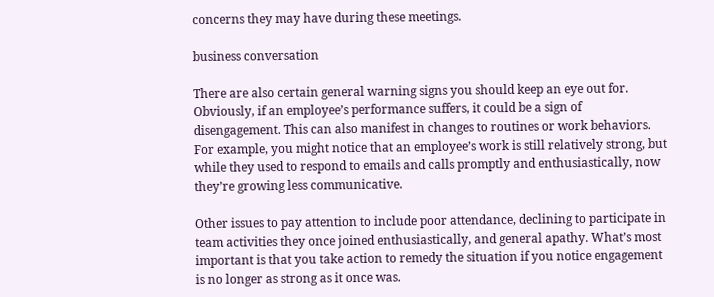concerns they may have during these meetings.

business conversation

There are also certain general warning signs you should keep an eye out for. Obviously, if an employee’s performance suffers, it could be a sign of disengagement. This can also manifest in changes to routines or work behaviors. For example, you might notice that an employee’s work is still relatively strong, but while they used to respond to emails and calls promptly and enthusiastically, now they’re growing less communicative.

Other issues to pay attention to include poor attendance, declining to participate in team activities they once joined enthusiastically, and general apathy. What’s most important is that you take action to remedy the situation if you notice engagement is no longer as strong as it once was.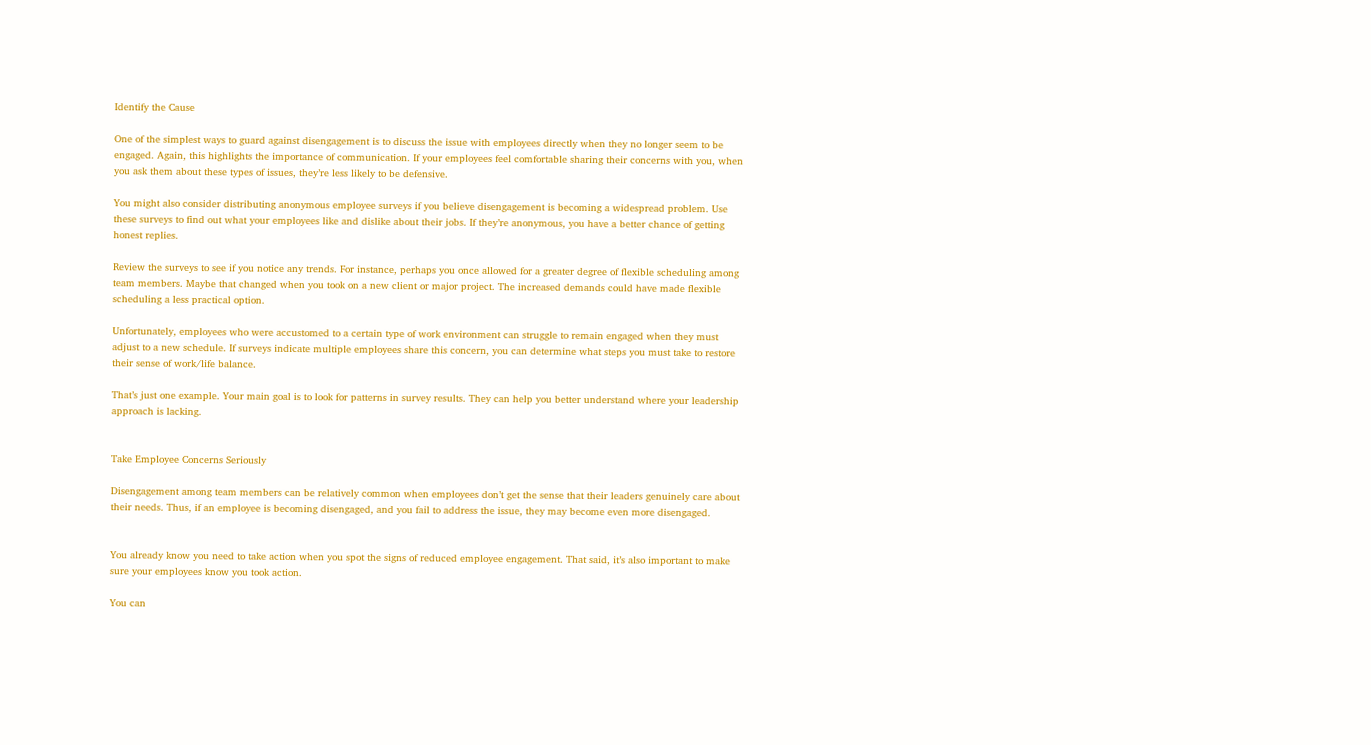Identify the Cause

One of the simplest ways to guard against disengagement is to discuss the issue with employees directly when they no longer seem to be engaged. Again, this highlights the importance of communication. If your employees feel comfortable sharing their concerns with you, when you ask them about these types of issues, they’re less likely to be defensive.

You might also consider distributing anonymous employee surveys if you believe disengagement is becoming a widespread problem. Use these surveys to find out what your employees like and dislike about their jobs. If they’re anonymous, you have a better chance of getting honest replies.

Review the surveys to see if you notice any trends. For instance, perhaps you once allowed for a greater degree of flexible scheduling among team members. Maybe that changed when you took on a new client or major project. The increased demands could have made flexible scheduling a less practical option.

Unfortunately, employees who were accustomed to a certain type of work environment can struggle to remain engaged when they must adjust to a new schedule. If surveys indicate multiple employees share this concern, you can determine what steps you must take to restore their sense of work/life balance.

That’s just one example. Your main goal is to look for patterns in survey results. They can help you better understand where your leadership approach is lacking.


Take Employee Concerns Seriously

Disengagement among team members can be relatively common when employees don’t get the sense that their leaders genuinely care about their needs. Thus, if an employee is becoming disengaged, and you fail to address the issue, they may become even more disengaged.


You already know you need to take action when you spot the signs of reduced employee engagement. That said, it’s also important to make sure your employees know you took action.

You can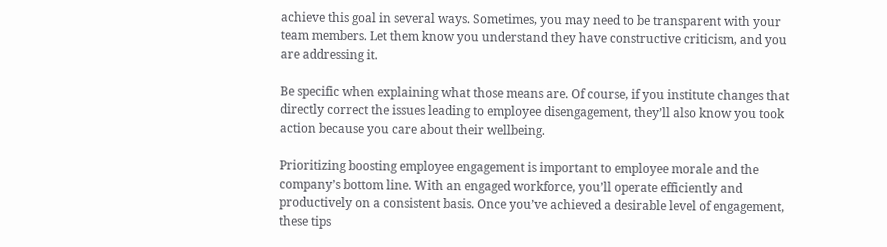achieve this goal in several ways. Sometimes, you may need to be transparent with your team members. Let them know you understand they have constructive criticism, and you are addressing it.

Be specific when explaining what those means are. Of course, if you institute changes that directly correct the issues leading to employee disengagement, they’ll also know you took action because you care about their wellbeing.

Prioritizing boosting employee engagement is important to employee morale and the company’s bottom line. With an engaged workforce, you’ll operate efficiently and productively on a consistent basis. Once you’ve achieved a desirable level of engagement, these tips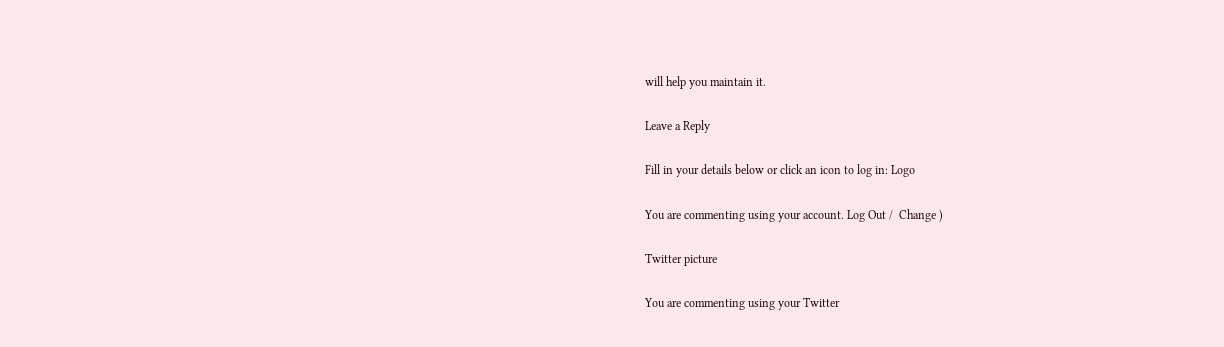will help you maintain it.

Leave a Reply

Fill in your details below or click an icon to log in: Logo

You are commenting using your account. Log Out /  Change )

Twitter picture

You are commenting using your Twitter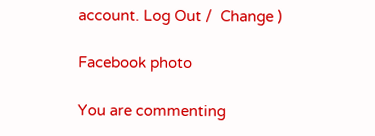account. Log Out /  Change )

Facebook photo

You are commenting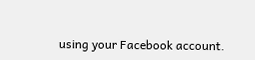using your Facebook account.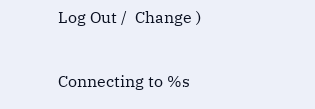Log Out /  Change )

Connecting to %s